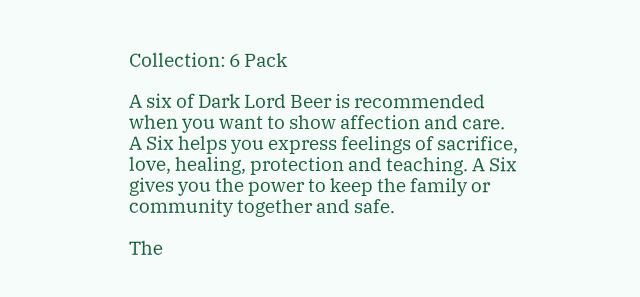Collection: 6 Pack

A six of Dark Lord Beer is recommended when you want to show affection and care. A Six helps you express feelings of sacrifice, love, healing, protection and teaching. A Six gives you the power to keep the family or community together and safe.

The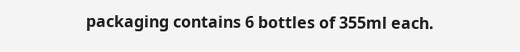packaging contains 6 bottles of 355ml each.